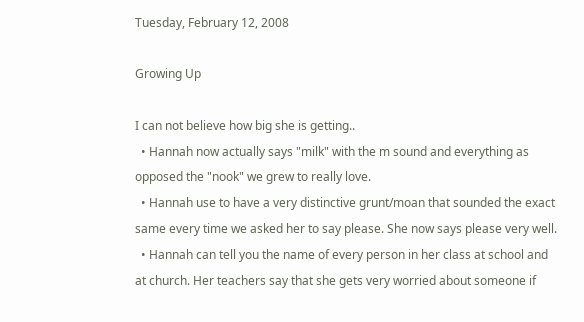Tuesday, February 12, 2008

Growing Up

I can not believe how big she is getting..
  • Hannah now actually says "milk" with the m sound and everything as opposed the "nook" we grew to really love.
  • Hannah use to have a very distinctive grunt/moan that sounded the exact same every time we asked her to say please. She now says please very well.
  • Hannah can tell you the name of every person in her class at school and at church. Her teachers say that she gets very worried about someone if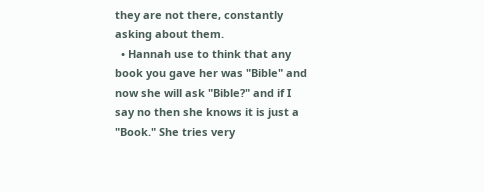they are not there, constantly asking about them.
  • Hannah use to think that any book you gave her was "Bible" and now she will ask "Bible?" and if I say no then she knows it is just a "Book." She tries very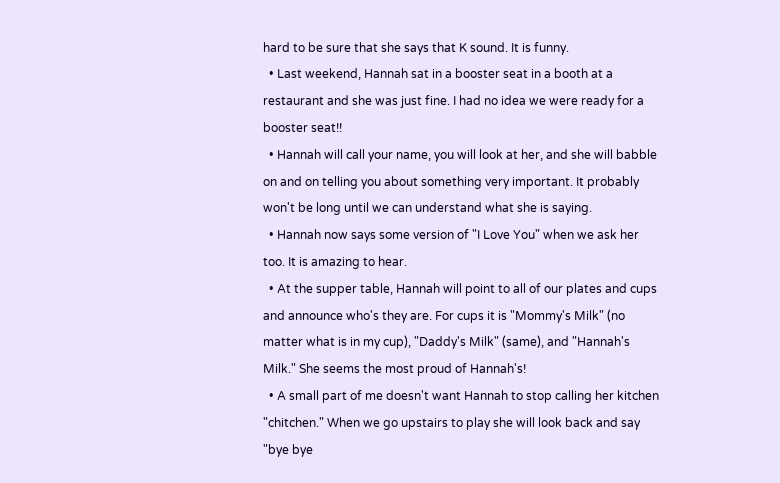hard to be sure that she says that K sound. It is funny.
  • Last weekend, Hannah sat in a booster seat in a booth at a restaurant and she was just fine. I had no idea we were ready for a booster seat!!
  • Hannah will call your name, you will look at her, and she will babble on and on telling you about something very important. It probably won't be long until we can understand what she is saying.
  • Hannah now says some version of "I Love You" when we ask her too. It is amazing to hear.
  • At the supper table, Hannah will point to all of our plates and cups and announce who's they are. For cups it is "Mommy's Milk" (no matter what is in my cup), "Daddy's Milk" (same), and "Hannah's Milk." She seems the most proud of Hannah's!
  • A small part of me doesn't want Hannah to stop calling her kitchen "chitchen." When we go upstairs to play she will look back and say "bye bye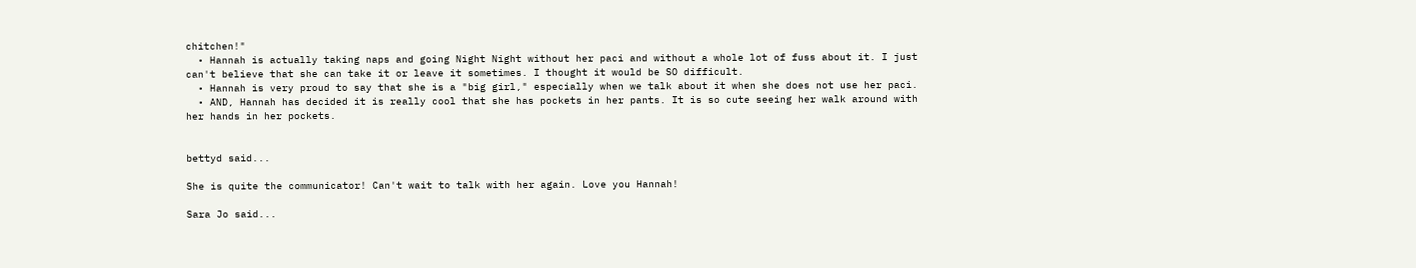chitchen!"
  • Hannah is actually taking naps and going Night Night without her paci and without a whole lot of fuss about it. I just can't believe that she can take it or leave it sometimes. I thought it would be SO difficult.
  • Hannah is very proud to say that she is a "big girl," especially when we talk about it when she does not use her paci.
  • AND, Hannah has decided it is really cool that she has pockets in her pants. It is so cute seeing her walk around with her hands in her pockets.


bettyd said...

She is quite the communicator! Can't wait to talk with her again. Love you Hannah!

Sara Jo said...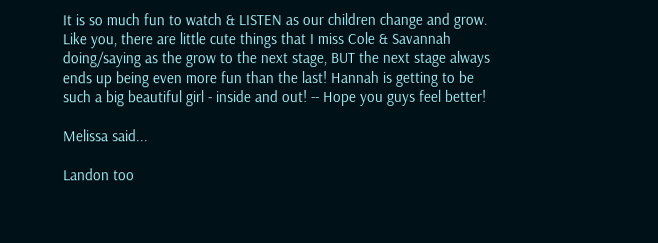It is so much fun to watch & LISTEN as our children change and grow. Like you, there are little cute things that I miss Cole & Savannah doing/saying as the grow to the next stage, BUT the next stage always ends up being even more fun than the last! Hannah is getting to be such a big beautiful girl - inside and out! -- Hope you guys feel better!

Melissa said...

Landon too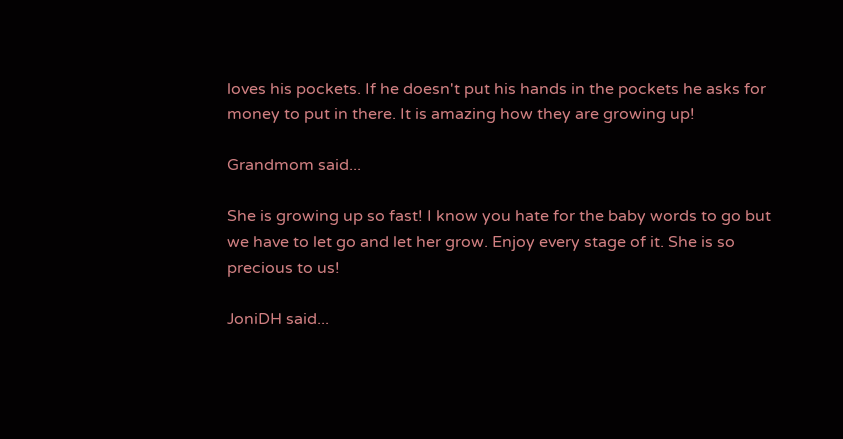loves his pockets. If he doesn't put his hands in the pockets he asks for money to put in there. It is amazing how they are growing up!

Grandmom said...

She is growing up so fast! I know you hate for the baby words to go but we have to let go and let her grow. Enjoy every stage of it. She is so precious to us!

JoniDH said...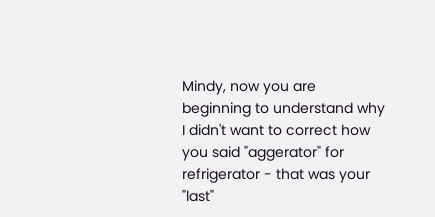Mindy, now you are beginning to understand why I didn't want to correct how you said "aggerator" for refrigerator - that was your "last"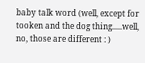baby talk word (well, except for tooken and the dog thing.....well, no, those are different : )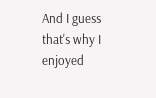And I guess that's why I enjoyed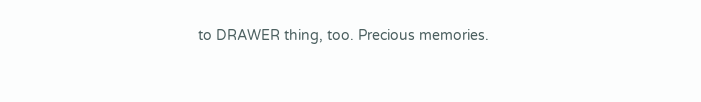to DRAWER thing, too. Precious memories.